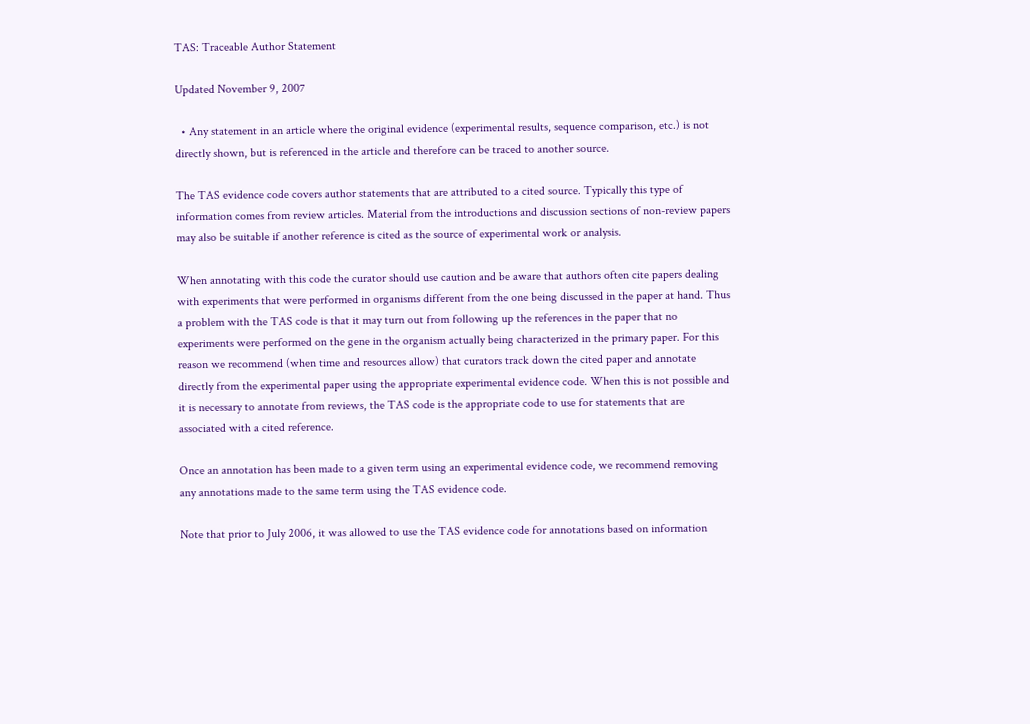TAS: Traceable Author Statement

Updated November 9, 2007

  • Any statement in an article where the original evidence (experimental results, sequence comparison, etc.) is not directly shown, but is referenced in the article and therefore can be traced to another source.

The TAS evidence code covers author statements that are attributed to a cited source. Typically this type of information comes from review articles. Material from the introductions and discussion sections of non-review papers may also be suitable if another reference is cited as the source of experimental work or analysis.

When annotating with this code the curator should use caution and be aware that authors often cite papers dealing with experiments that were performed in organisms different from the one being discussed in the paper at hand. Thus a problem with the TAS code is that it may turn out from following up the references in the paper that no experiments were performed on the gene in the organism actually being characterized in the primary paper. For this reason we recommend (when time and resources allow) that curators track down the cited paper and annotate directly from the experimental paper using the appropriate experimental evidence code. When this is not possible and it is necessary to annotate from reviews, the TAS code is the appropriate code to use for statements that are associated with a cited reference.

Once an annotation has been made to a given term using an experimental evidence code, we recommend removing any annotations made to the same term using the TAS evidence code.

Note that prior to July 2006, it was allowed to use the TAS evidence code for annotations based on information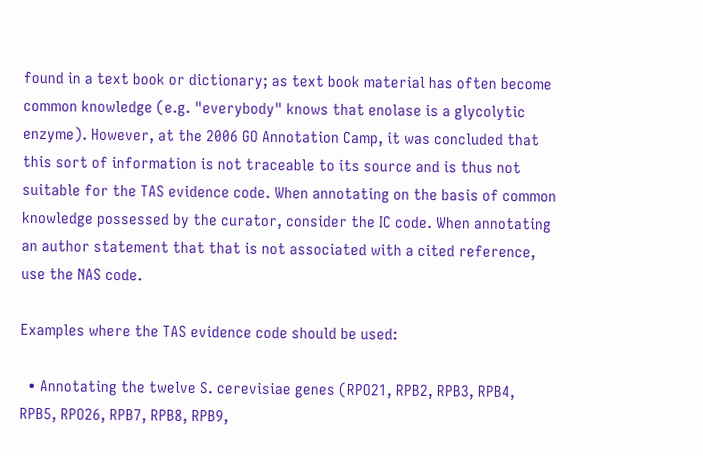found in a text book or dictionary; as text book material has often become common knowledge (e.g. "everybody" knows that enolase is a glycolytic enzyme). However, at the 2006 GO Annotation Camp, it was concluded that this sort of information is not traceable to its source and is thus not suitable for the TAS evidence code. When annotating on the basis of common knowledge possessed by the curator, consider the IC code. When annotating an author statement that that is not associated with a cited reference, use the NAS code.

Examples where the TAS evidence code should be used:

  • Annotating the twelve S. cerevisiae genes (RPO21, RPB2, RPB3, RPB4, RPB5, RPO26, RPB7, RPB8, RPB9,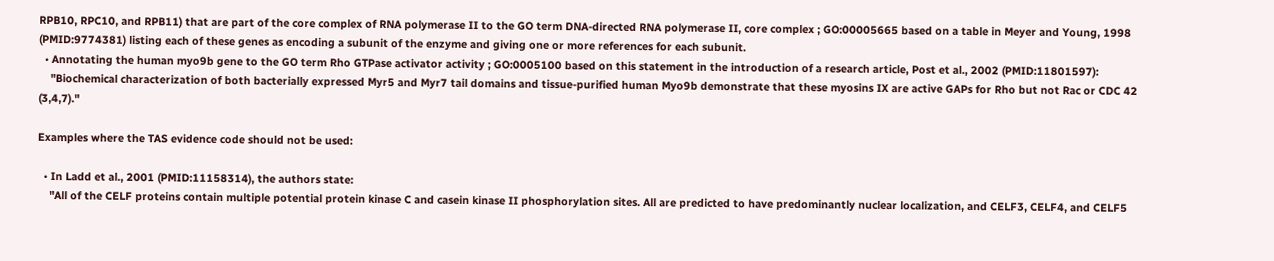RPB10, RPC10, and RPB11) that are part of the core complex of RNA polymerase II to the GO term DNA-directed RNA polymerase II, core complex ; GO:00005665 based on a table in Meyer and Young, 1998 (PMID:9774381) listing each of these genes as encoding a subunit of the enzyme and giving one or more references for each subunit.
  • Annotating the human myo9b gene to the GO term Rho GTPase activator activity ; GO:0005100 based on this statement in the introduction of a research article, Post et al., 2002 (PMID:11801597):
    "Biochemical characterization of both bacterially expressed Myr5 and Myr7 tail domains and tissue-purified human Myo9b demonstrate that these myosins IX are active GAPs for Rho but not Rac or CDC 42 (3,4,7)."

Examples where the TAS evidence code should not be used:

  • In Ladd et al., 2001 (PMID:11158314), the authors state:
    "All of the CELF proteins contain multiple potential protein kinase C and casein kinase II phosphorylation sites. All are predicted to have predominantly nuclear localization, and CELF3, CELF4, and CELF5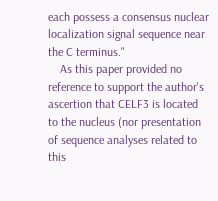each possess a consensus nuclear localization signal sequence near the C terminus."
    As this paper provided no reference to support the author's ascertion that CELF3 is located to the nucleus (nor presentation of sequence analyses related to this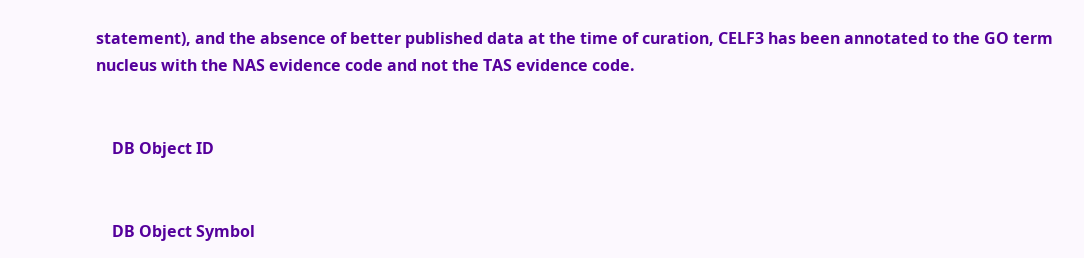statement), and the absence of better published data at the time of curation, CELF3 has been annotated to the GO term nucleus with the NAS evidence code and not the TAS evidence code.


    DB Object ID


    DB Object Symbol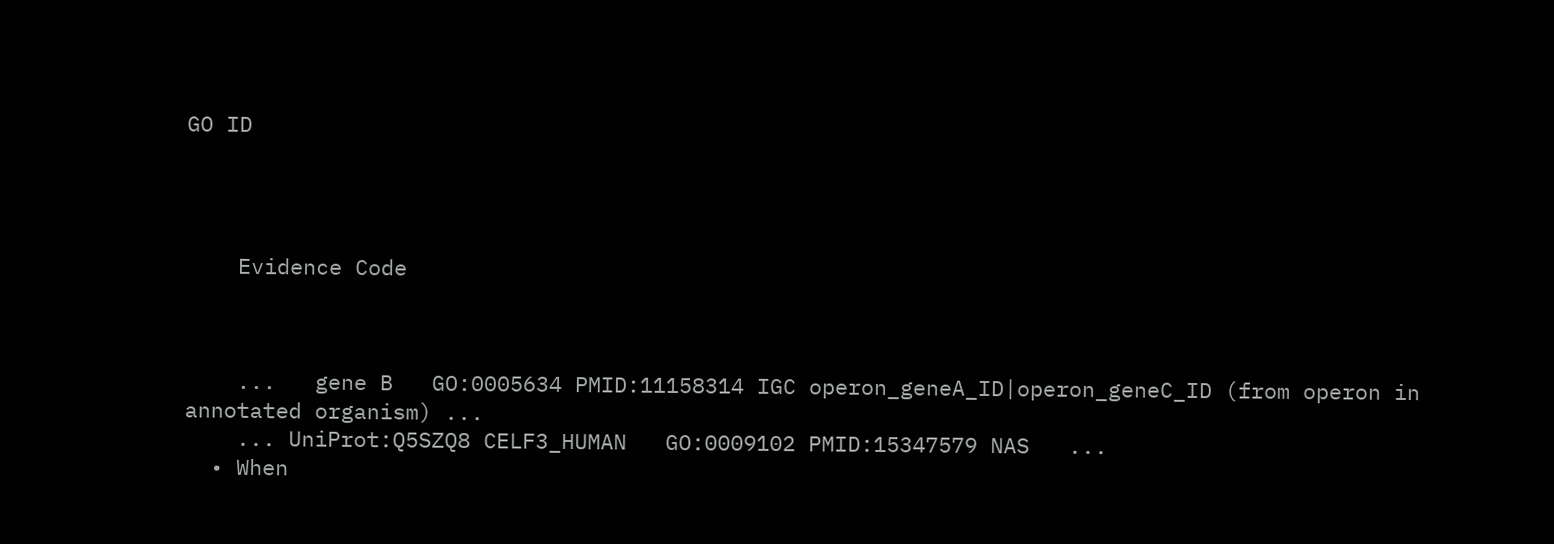GO ID




    Evidence Code



    ...   gene B   GO:0005634 PMID:11158314 IGC operon_geneA_ID|operon_geneC_ID (from operon in annotated organism) ...
    ... UniProt:Q5SZQ8 CELF3_HUMAN   GO:0009102 PMID:15347579 NAS   ...
  • When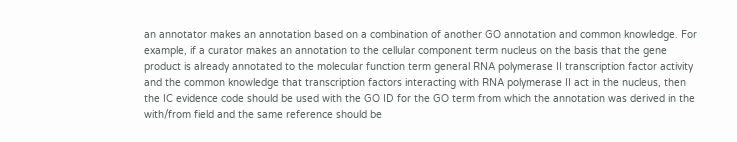an annotator makes an annotation based on a combination of another GO annotation and common knowledge. For example, if a curator makes an annotation to the cellular component term nucleus on the basis that the gene product is already annotated to the molecular function term general RNA polymerase II transcription factor activity and the common knowledge that transcription factors interacting with RNA polymerase II act in the nucleus, then the IC evidence code should be used with the GO ID for the GO term from which the annotation was derived in the with/from field and the same reference should be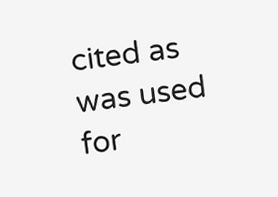cited as was used for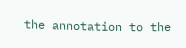the annotation to the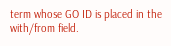term whose GO ID is placed in the with/from field.